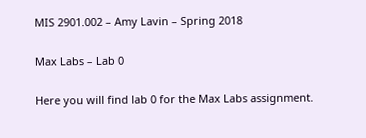MIS 2901.002 – Amy Lavin – Spring 2018

Max Labs – Lab 0

Here you will find lab 0 for the Max Labs assignment.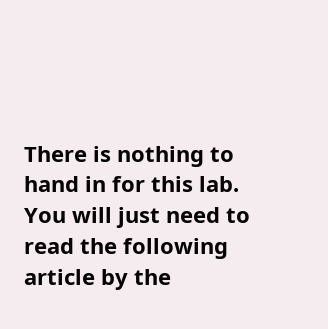There is nothing to hand in for this lab.  You will just need to read the following article by the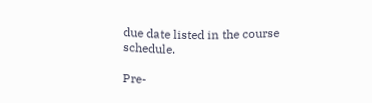due date listed in the course schedule.

Pre-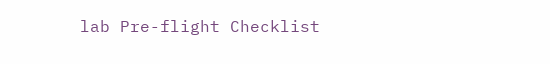lab Pre-flight Checklist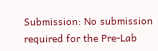Submission: No submission required for the Pre-Lab